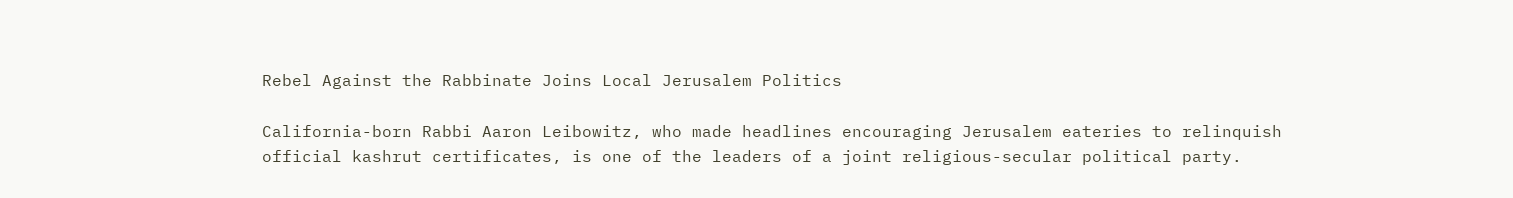Rebel Against the Rabbinate Joins Local Jerusalem Politics

California-born Rabbi Aaron Leibowitz, who made headlines encouraging Jerusalem eateries to relinquish official kashrut certificates, is one of the leaders of a joint religious-secular political party.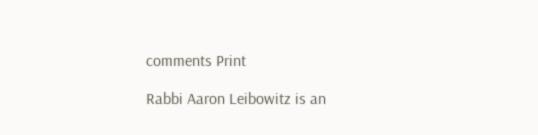comments Print

Rabbi Aaron Leibowitz is an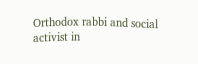Orthodox rabbi and social activist in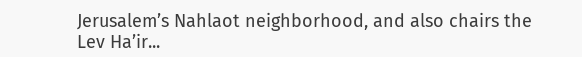Jerusalem’s Nahlaot neighborhood, and also chairs the Lev Ha’ir...